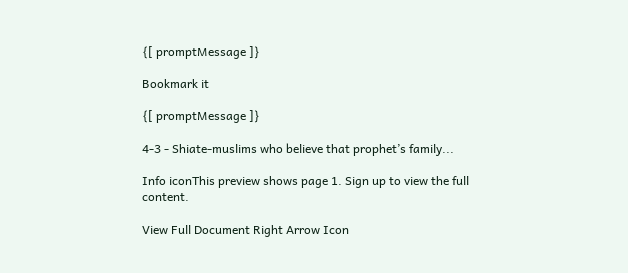{[ promptMessage ]}

Bookmark it

{[ promptMessage ]}

4-3 - Shiate-muslims who believe that prophet’s family...

Info iconThis preview shows page 1. Sign up to view the full content.

View Full Document Right Arrow Icon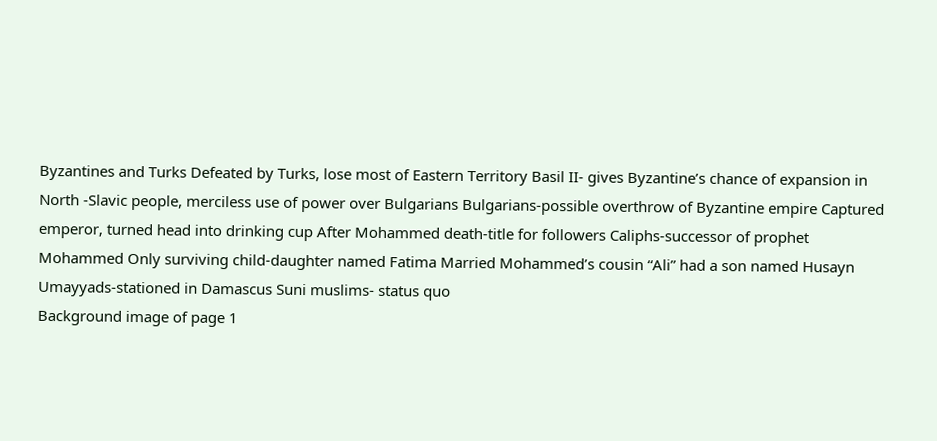Byzantines and Turks Defeated by Turks, lose most of Eastern Territory Basil II- gives Byzantine’s chance of expansion in North -Slavic people, merciless use of power over Bulgarians Bulgarians-possible overthrow of Byzantine empire Captured emperor, turned head into drinking cup After Mohammed death-title for followers Caliphs-successor of prophet Mohammed Only surviving child-daughter named Fatima Married Mohammed’s cousin “Ali” had a son named Husayn Umayyads-stationed in Damascus Suni muslims- status quo
Background image of page 1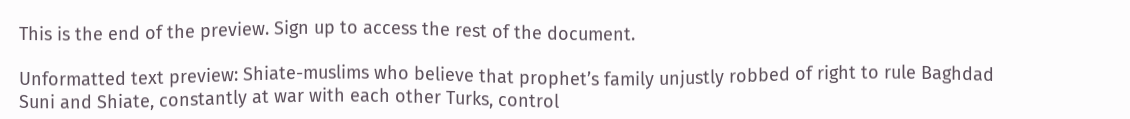This is the end of the preview. Sign up to access the rest of the document.

Unformatted text preview: Shiate-muslims who believe that prophet’s family unjustly robbed of right to rule Baghdad Suni and Shiate, constantly at war with each other Turks, control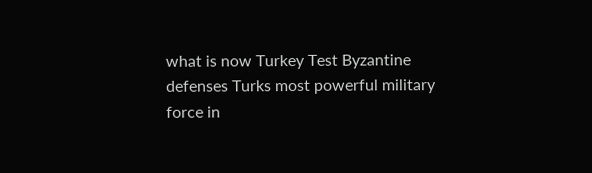what is now Turkey Test Byzantine defenses Turks most powerful military force in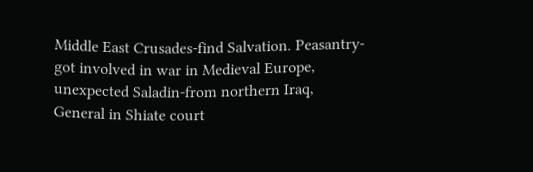Middle East Crusades-find Salvation. Peasantry-got involved in war in Medieval Europe, unexpected Saladin-from northern Iraq, General in Shiate court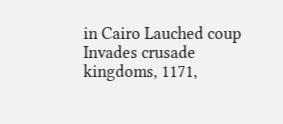in Cairo Lauched coup Invades crusade kingdoms, 1171,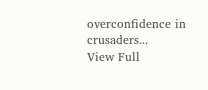overconfidence in crusaders...
View Full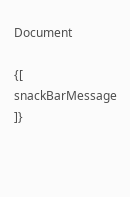Document

{[ snackBarMessage ]}